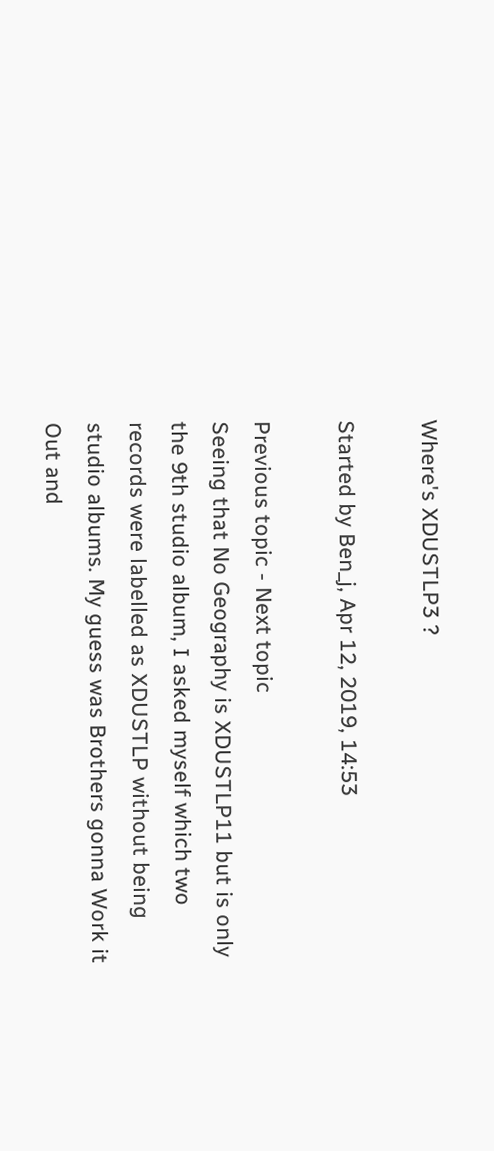Where's XDUSTLP3 ?

Started by Ben_j, Apr 12, 2019, 14:53

Previous topic - Next topic
Seeing that No Geography is XDUSTLP11 but is only the 9th studio album, I asked myself which two records were labelled as XDUSTLP without being studio albums. My guess was Brothers gonna Work it Out and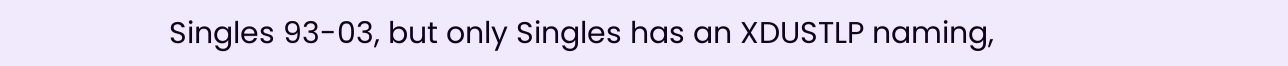Singles 93-03, but only Singles has an XDUSTLP naming,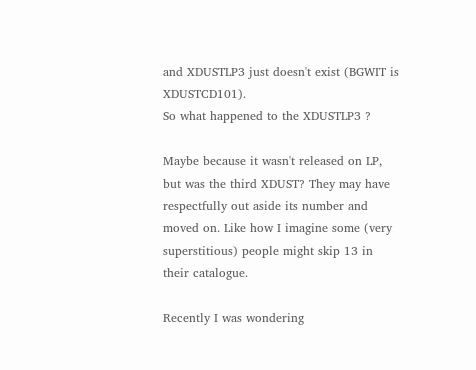and XDUSTLP3 just doesn't exist (BGWIT is XDUSTCD101).
So what happened to the XDUSTLP3 ?

Maybe because it wasn't released on LP, but was the third XDUST? They may have respectfully out aside its number and moved on. Like how I imagine some (very superstitious) people might skip 13 in their catalogue.

Recently I was wondering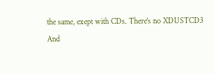the same, exept with CDs. There's no XDUSTCD3
And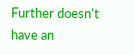Further doesn't have an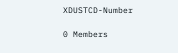XDUSTCD-Number

0 Members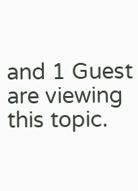and 1 Guest are viewing this topic.